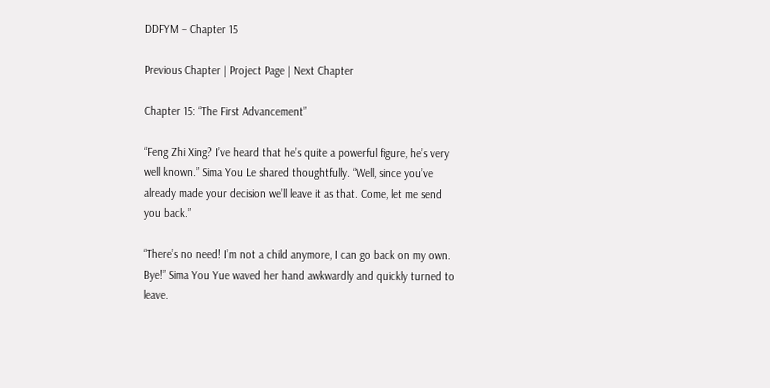DDFYM – Chapter 15

Previous Chapter | Project Page | Next Chapter

Chapter 15: “The First Advancement”

“Feng Zhi Xing? I’ve heard that he’s quite a powerful figure, he’s very well known.” Sima You Le shared thoughtfully. “Well, since you’ve already made your decision we’ll leave it as that. Come, let me send you back.”

“There’s no need! I’m not a child anymore, I can go back on my own. Bye!” Sima You Yue waved her hand awkwardly and quickly turned to leave.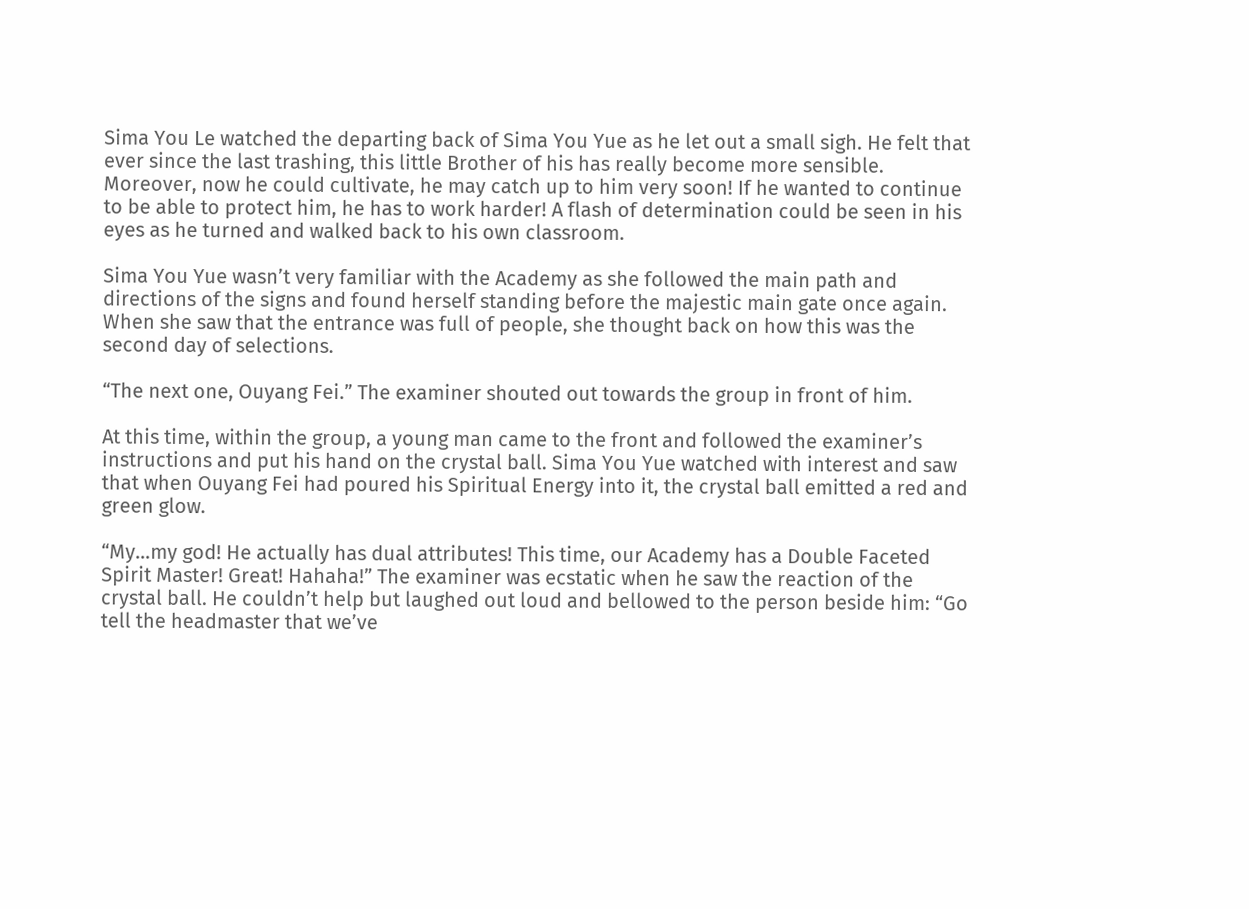Sima You Le watched the departing back of Sima You Yue as he let out a small sigh. He felt that ever since the last trashing, this little Brother of his has really become more sensible. Moreover, now he could cultivate, he may catch up to him very soon! If he wanted to continue to be able to protect him, he has to work harder! A flash of determination could be seen in his eyes as he turned and walked back to his own classroom.

Sima You Yue wasn’t very familiar with the Academy as she followed the main path and directions of the signs and found herself standing before the majestic main gate once again. When she saw that the entrance was full of people, she thought back on how this was the second day of selections.

“The next one, Ouyang Fei.” The examiner shouted out towards the group in front of him.

At this time, within the group, a young man came to the front and followed the examiner’s instructions and put his hand on the crystal ball. Sima You Yue watched with interest and saw that when Ouyang Fei had poured his Spiritual Energy into it, the crystal ball emitted a red and green glow.

“My…my god! He actually has dual attributes! This time, our Academy has a Double Faceted Spirit Master! Great! Hahaha!” The examiner was ecstatic when he saw the reaction of the crystal ball. He couldn’t help but laughed out loud and bellowed to the person beside him: “Go tell the headmaster that we’ve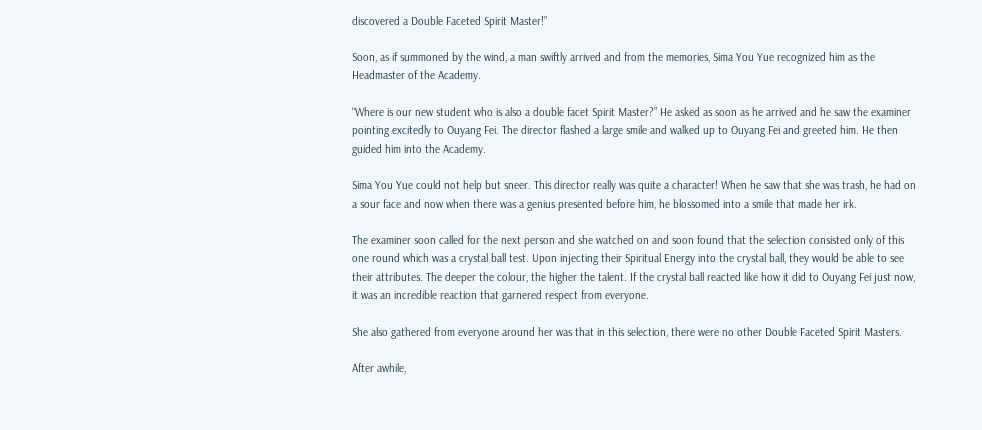discovered a Double Faceted Spirit Master!”

Soon, as if summoned by the wind, a man swiftly arrived and from the memories, Sima You Yue recognized him as the Headmaster of the Academy.

“Where is our new student who is also a double facet Spirit Master?” He asked as soon as he arrived and he saw the examiner pointing excitedly to Ouyang Fei. The director flashed a large smile and walked up to Ouyang Fei and greeted him. He then guided him into the Academy.

Sima You Yue could not help but sneer. This director really was quite a character! When he saw that she was trash, he had on a sour face and now when there was a genius presented before him, he blossomed into a smile that made her irk.

The examiner soon called for the next person and she watched on and soon found that the selection consisted only of this one round which was a crystal ball test. Upon injecting their Spiritual Energy into the crystal ball, they would be able to see their attributes. The deeper the colour, the higher the talent. If the crystal ball reacted like how it did to Ouyang Fei just now, it was an incredible reaction that garnered respect from everyone.

She also gathered from everyone around her was that in this selection, there were no other Double Faceted Spirit Masters.

After awhile,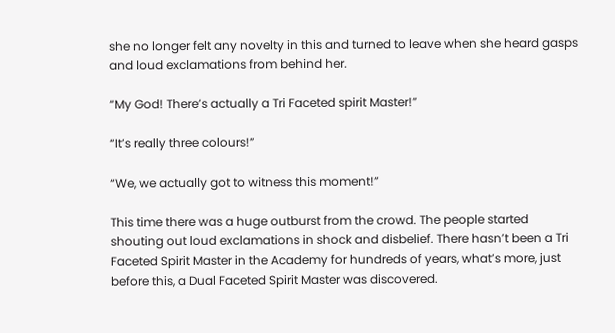she no longer felt any novelty in this and turned to leave when she heard gasps and loud exclamations from behind her.

“My God! There’s actually a Tri Faceted spirit Master!”

“It’s really three colours!”

“We, we actually got to witness this moment!”

This time there was a huge outburst from the crowd. The people started shouting out loud exclamations in shock and disbelief. There hasn’t been a Tri Faceted Spirit Master in the Academy for hundreds of years, what’s more, just before this, a Dual Faceted Spirit Master was discovered.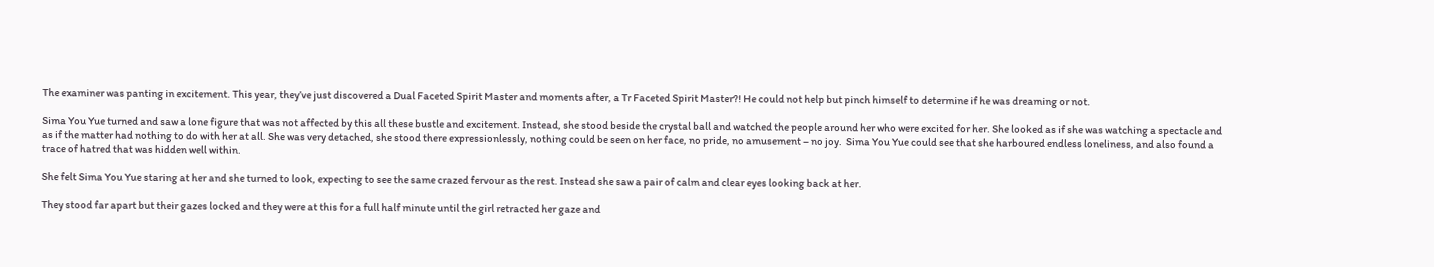The examiner was panting in excitement. This year, they’ve just discovered a Dual Faceted Spirit Master and moments after, a Tr Faceted Spirit Master?! He could not help but pinch himself to determine if he was dreaming or not.

Sima You Yue turned and saw a lone figure that was not affected by this all these bustle and excitement. Instead, she stood beside the crystal ball and watched the people around her who were excited for her. She looked as if she was watching a spectacle and as if the matter had nothing to do with her at all. She was very detached, she stood there expressionlessly, nothing could be seen on her face, no pride, no amusement – no joy.  Sima You Yue could see that she harboured endless loneliness, and also found a trace of hatred that was hidden well within.

She felt Sima You Yue staring at her and she turned to look, expecting to see the same crazed fervour as the rest. Instead she saw a pair of calm and clear eyes looking back at her.

They stood far apart but their gazes locked and they were at this for a full half minute until the girl retracted her gaze and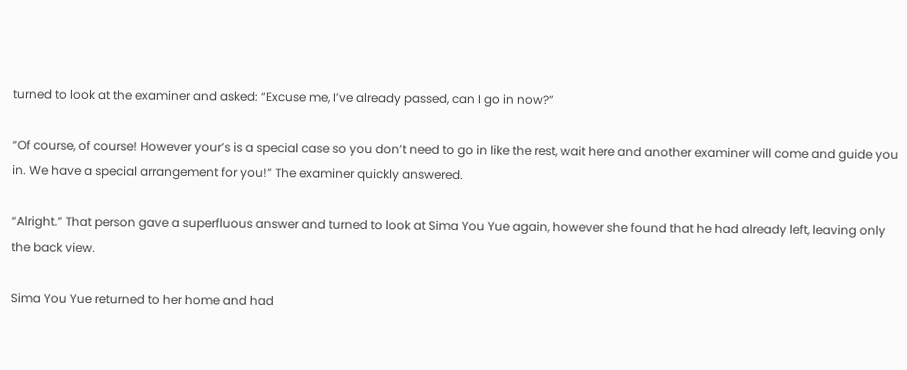turned to look at the examiner and asked: “Excuse me, I’ve already passed, can I go in now?”

“Of course, of course! However your’s is a special case so you don’t need to go in like the rest, wait here and another examiner will come and guide you in. We have a special arrangement for you!” The examiner quickly answered.

“Alright.” That person gave a superfluous answer and turned to look at Sima You Yue again, however she found that he had already left, leaving only the back view.

Sima You Yue returned to her home and had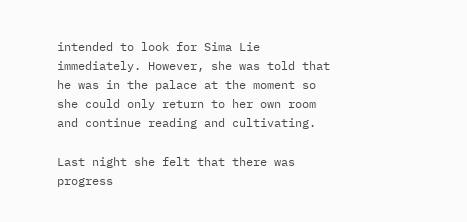intended to look for Sima Lie immediately. However, she was told that he was in the palace at the moment so she could only return to her own room and continue reading and cultivating.

Last night she felt that there was progress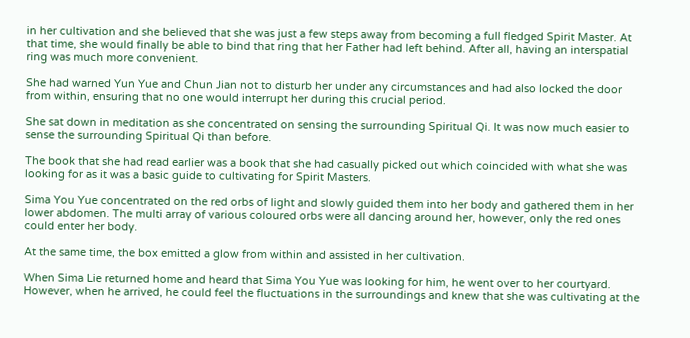in her cultivation and she believed that she was just a few steps away from becoming a full fledged Spirit Master. At that time, she would finally be able to bind that ring that her Father had left behind. After all, having an interspatial ring was much more convenient.

She had warned Yun Yue and Chun Jian not to disturb her under any circumstances and had also locked the door from within, ensuring that no one would interrupt her during this crucial period.

She sat down in meditation as she concentrated on sensing the surrounding Spiritual Qi. It was now much easier to sense the surrounding Spiritual Qi than before.

The book that she had read earlier was a book that she had casually picked out which coincided with what she was looking for as it was a basic guide to cultivating for Spirit Masters.

Sima You Yue concentrated on the red orbs of light and slowly guided them into her body and gathered them in her lower abdomen. The multi array of various coloured orbs were all dancing around her, however, only the red ones could enter her body.

At the same time, the box emitted a glow from within and assisted in her cultivation.

When Sima Lie returned home and heard that Sima You Yue was looking for him, he went over to her courtyard. However, when he arrived, he could feel the fluctuations in the surroundings and knew that she was cultivating at the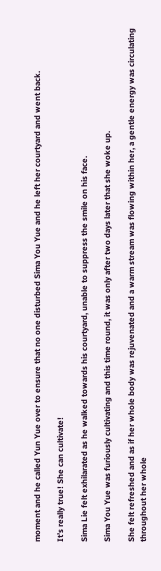moment and he called Yun Yue over to ensure that no one disturbed Sima You Yue and he left her courtyard and went back.

It’s really true! She can cultivate!

Sima Lie felt exhilarated as he walked towards his courtyard, unable to suppress the smile on his face.

Sima You Yue was furiously cultivating and this time round, it was only after two days later that she woke up.

She felt refreshed and as if her whole body was rejuvenated and a warm stream was flowing within her, a gentle energy was circulating throughout her whole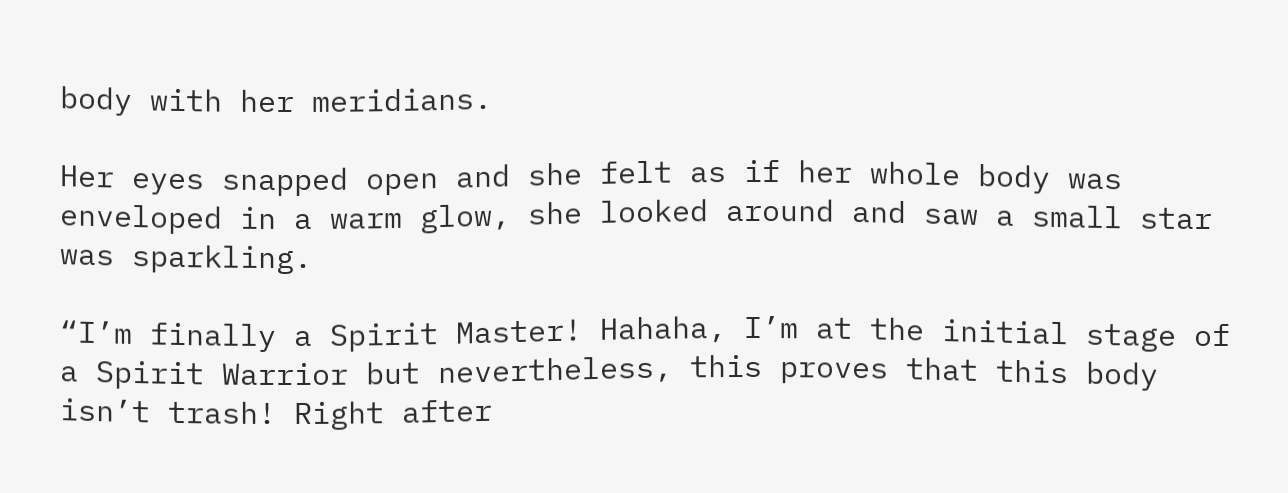body with her meridians.

Her eyes snapped open and she felt as if her whole body was enveloped in a warm glow, she looked around and saw a small star was sparkling.

“I’m finally a Spirit Master! Hahaha, I’m at the initial stage of a Spirit Warrior but nevertheless, this proves that this body isn’t trash! Right after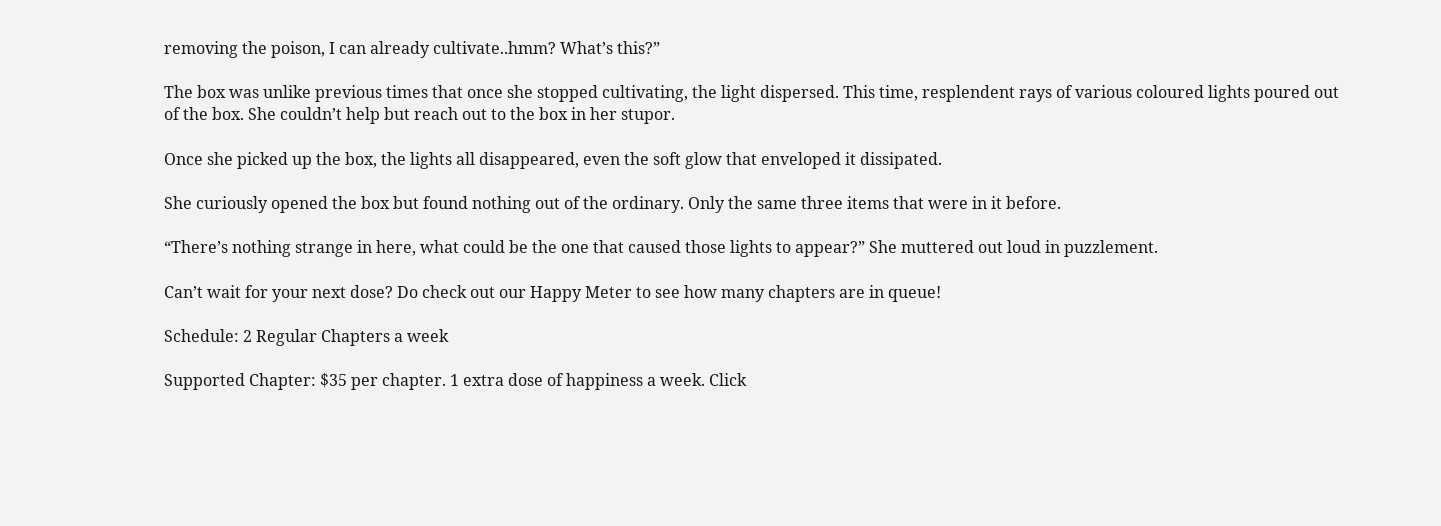removing the poison, I can already cultivate..hmm? What’s this?”

The box was unlike previous times that once she stopped cultivating, the light dispersed. This time, resplendent rays of various coloured lights poured out of the box. She couldn’t help but reach out to the box in her stupor.

Once she picked up the box, the lights all disappeared, even the soft glow that enveloped it dissipated.

She curiously opened the box but found nothing out of the ordinary. Only the same three items that were in it before.

“There’s nothing strange in here, what could be the one that caused those lights to appear?” She muttered out loud in puzzlement.

Can’t wait for your next dose? Do check out our Happy Meter to see how many chapters are in queue!

Schedule: 2 Regular Chapters a week

Supported Chapter: $35 per chapter. 1 extra dose of happiness a week. Click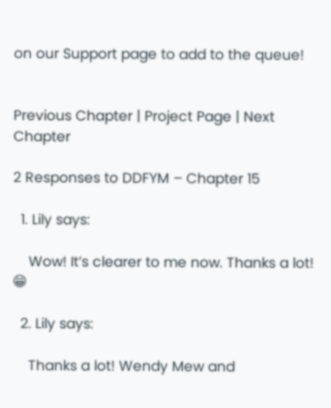on our Support page to add to the queue!


Previous Chapter | Project Page | Next Chapter

2 Responses to DDFYM – Chapter 15

  1. Lily says:

    Wow! It’s clearer to me now. Thanks a lot! 😁

  2. Lily says:

    Thanks a lot! Wendy Mew and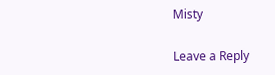Misty

Leave a Reply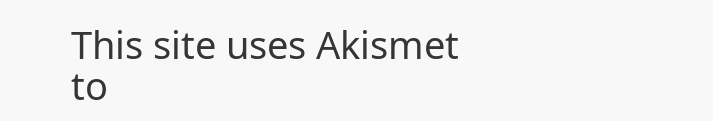This site uses Akismet to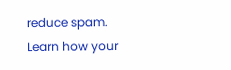reduce spam. Learn how your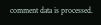comment data is processed.